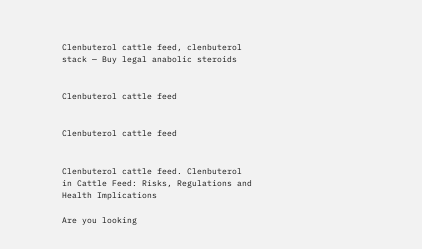Clenbuterol cattle feed, clenbuterol stack — Buy legal anabolic steroids


Clenbuterol cattle feed


Clenbuterol cattle feed


Clenbuterol cattle feed. Clenbuterol in Cattle Feed: Risks, Regulations and Health Implications

Are you looking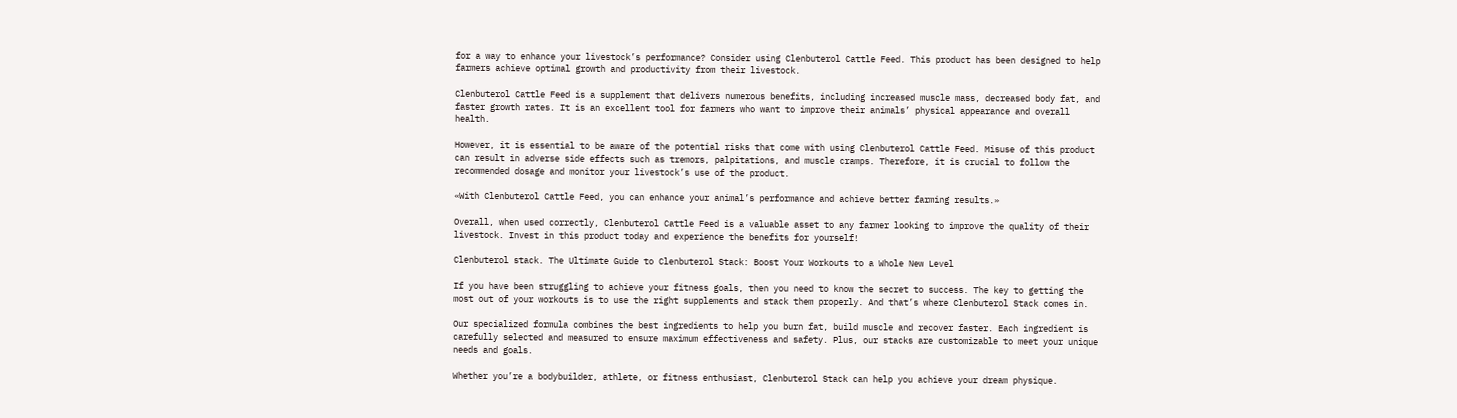for a way to enhance your livestock’s performance? Consider using Clenbuterol Cattle Feed. This product has been designed to help farmers achieve optimal growth and productivity from their livestock.

Clenbuterol Cattle Feed is a supplement that delivers numerous benefits, including increased muscle mass, decreased body fat, and faster growth rates. It is an excellent tool for farmers who want to improve their animals’ physical appearance and overall health.

However, it is essential to be aware of the potential risks that come with using Clenbuterol Cattle Feed. Misuse of this product can result in adverse side effects such as tremors, palpitations, and muscle cramps. Therefore, it is crucial to follow the recommended dosage and monitor your livestock’s use of the product.

«With Clenbuterol Cattle Feed, you can enhance your animal’s performance and achieve better farming results.»

Overall, when used correctly, Clenbuterol Cattle Feed is a valuable asset to any farmer looking to improve the quality of their livestock. Invest in this product today and experience the benefits for yourself!

Clenbuterol stack. The Ultimate Guide to Clenbuterol Stack: Boost Your Workouts to a Whole New Level

If you have been struggling to achieve your fitness goals, then you need to know the secret to success. The key to getting the most out of your workouts is to use the right supplements and stack them properly. And that’s where Clenbuterol Stack comes in.

Our specialized formula combines the best ingredients to help you burn fat, build muscle and recover faster. Each ingredient is carefully selected and measured to ensure maximum effectiveness and safety. Plus, our stacks are customizable to meet your unique needs and goals.

Whether you’re a bodybuilder, athlete, or fitness enthusiast, Clenbuterol Stack can help you achieve your dream physique.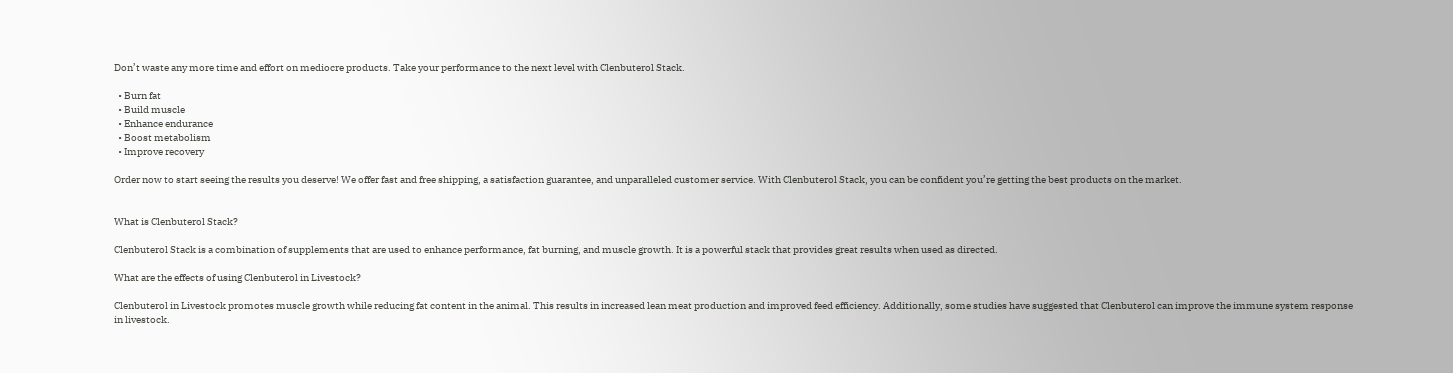Don’t waste any more time and effort on mediocre products. Take your performance to the next level with Clenbuterol Stack.

  • Burn fat
  • Build muscle
  • Enhance endurance
  • Boost metabolism
  • Improve recovery

Order now to start seeing the results you deserve! We offer fast and free shipping, a satisfaction guarantee, and unparalleled customer service. With Clenbuterol Stack, you can be confident you’re getting the best products on the market.


What is Clenbuterol Stack?

Clenbuterol Stack is a combination of supplements that are used to enhance performance, fat burning, and muscle growth. It is a powerful stack that provides great results when used as directed.

What are the effects of using Clenbuterol in Livestock?

Clenbuterol in Livestock promotes muscle growth while reducing fat content in the animal. This results in increased lean meat production and improved feed efficiency. Additionally, some studies have suggested that Clenbuterol can improve the immune system response in livestock.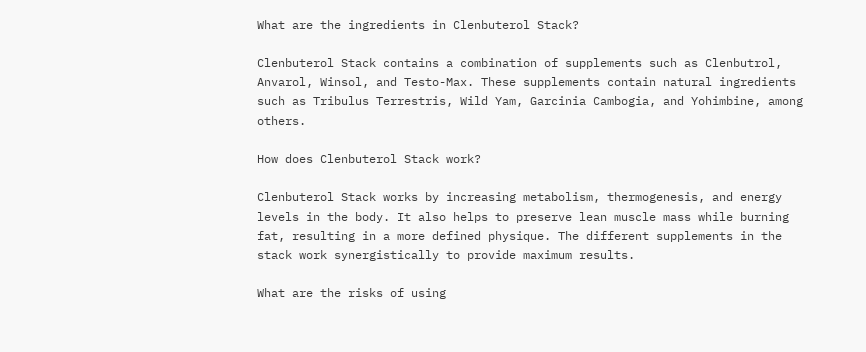What are the ingredients in Clenbuterol Stack?

Clenbuterol Stack contains a combination of supplements such as Clenbutrol, Anvarol, Winsol, and Testo-Max. These supplements contain natural ingredients such as Tribulus Terrestris, Wild Yam, Garcinia Cambogia, and Yohimbine, among others.

How does Clenbuterol Stack work?

Clenbuterol Stack works by increasing metabolism, thermogenesis, and energy levels in the body. It also helps to preserve lean muscle mass while burning fat, resulting in a more defined physique. The different supplements in the stack work synergistically to provide maximum results.

What are the risks of using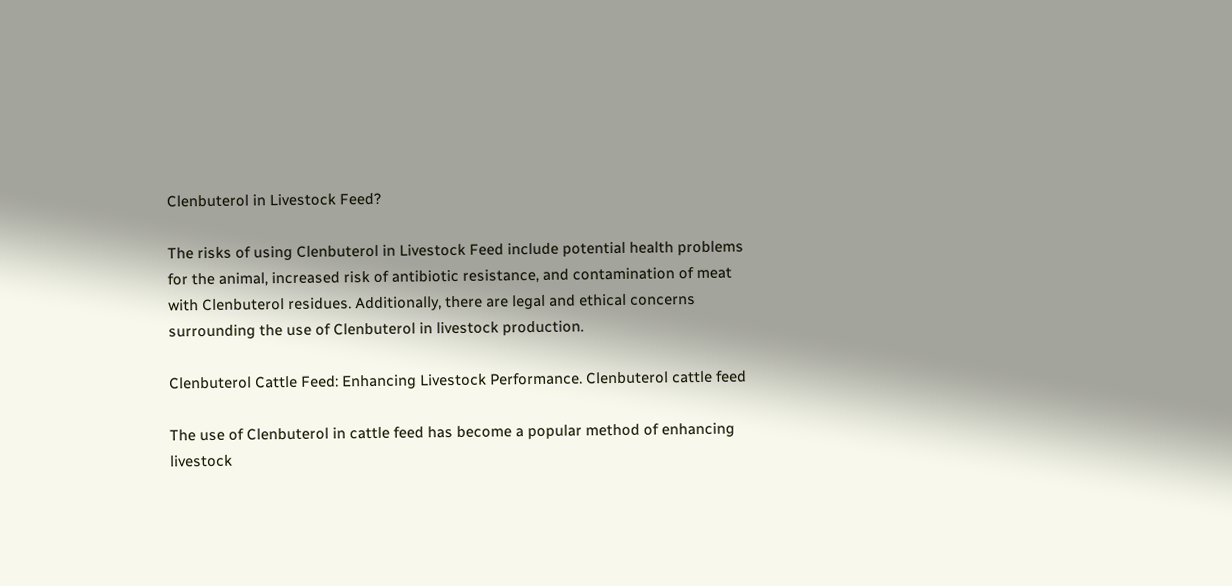Clenbuterol in Livestock Feed?

The risks of using Clenbuterol in Livestock Feed include potential health problems for the animal, increased risk of antibiotic resistance, and contamination of meat with Clenbuterol residues. Additionally, there are legal and ethical concerns surrounding the use of Clenbuterol in livestock production.

Clenbuterol Cattle Feed: Enhancing Livestock Performance. Clenbuterol cattle feed

The use of Clenbuterol in cattle feed has become a popular method of enhancing livestock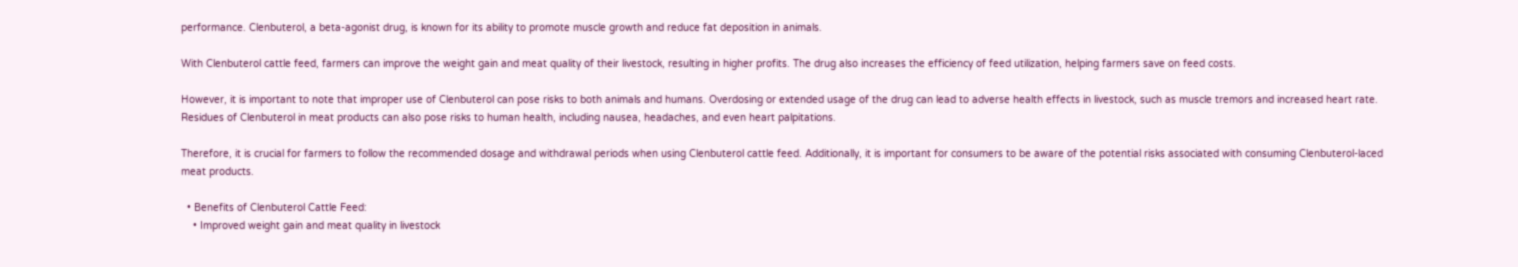performance. Clenbuterol, a beta-agonist drug, is known for its ability to promote muscle growth and reduce fat deposition in animals.

With Clenbuterol cattle feed, farmers can improve the weight gain and meat quality of their livestock, resulting in higher profits. The drug also increases the efficiency of feed utilization, helping farmers save on feed costs.

However, it is important to note that improper use of Clenbuterol can pose risks to both animals and humans. Overdosing or extended usage of the drug can lead to adverse health effects in livestock, such as muscle tremors and increased heart rate. Residues of Clenbuterol in meat products can also pose risks to human health, including nausea, headaches, and even heart palpitations.

Therefore, it is crucial for farmers to follow the recommended dosage and withdrawal periods when using Clenbuterol cattle feed. Additionally, it is important for consumers to be aware of the potential risks associated with consuming Clenbuterol-laced meat products.

  • Benefits of Clenbuterol Cattle Feed:
    • Improved weight gain and meat quality in livestock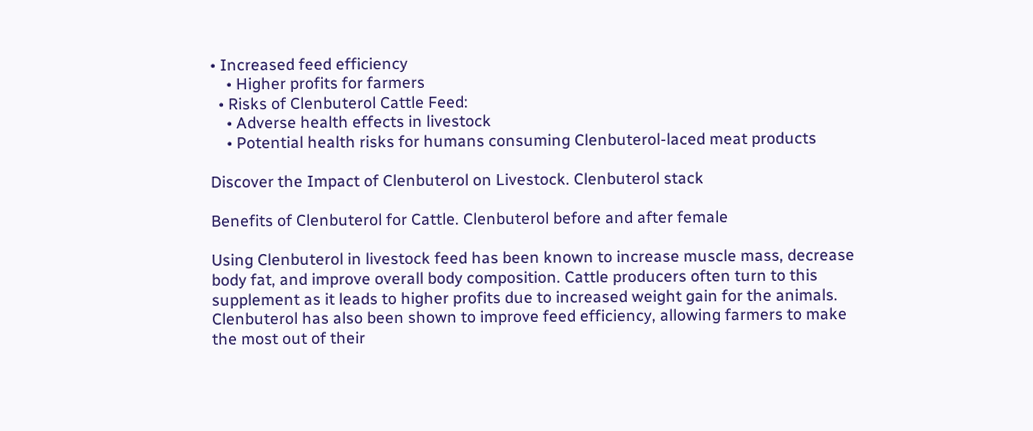• Increased feed efficiency
    • Higher profits for farmers
  • Risks of Clenbuterol Cattle Feed:
    • Adverse health effects in livestock
    • Potential health risks for humans consuming Clenbuterol-laced meat products

Discover the Impact of Clenbuterol on Livestock. Clenbuterol stack

Benefits of Clenbuterol for Cattle. Clenbuterol before and after female

Using Clenbuterol in livestock feed has been known to increase muscle mass, decrease body fat, and improve overall body composition. Cattle producers often turn to this supplement as it leads to higher profits due to increased weight gain for the animals. Clenbuterol has also been shown to improve feed efficiency, allowing farmers to make the most out of their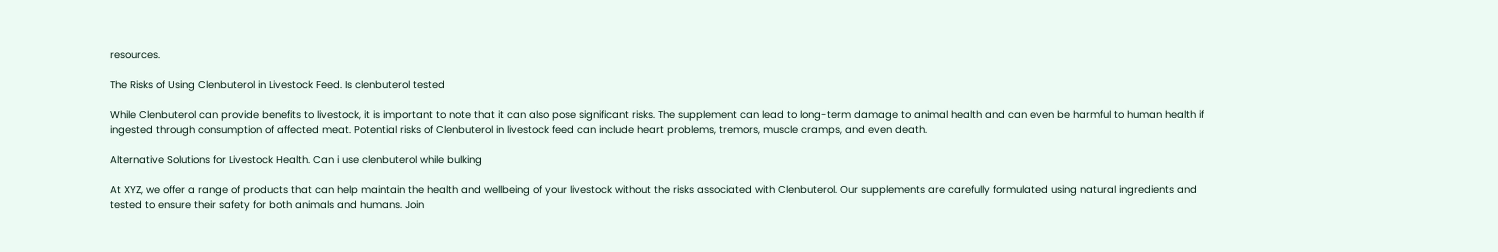resources.

The Risks of Using Clenbuterol in Livestock Feed. Is clenbuterol tested

While Clenbuterol can provide benefits to livestock, it is important to note that it can also pose significant risks. The supplement can lead to long-term damage to animal health and can even be harmful to human health if ingested through consumption of affected meat. Potential risks of Clenbuterol in livestock feed can include heart problems, tremors, muscle cramps, and even death.

Alternative Solutions for Livestock Health. Can i use clenbuterol while bulking

At XYZ, we offer a range of products that can help maintain the health and wellbeing of your livestock without the risks associated with Clenbuterol. Our supplements are carefully formulated using natural ingredients and tested to ensure their safety for both animals and humans. Join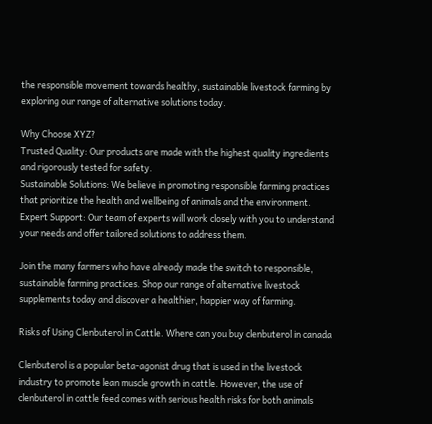the responsible movement towards healthy, sustainable livestock farming by exploring our range of alternative solutions today.

Why Choose XYZ?
Trusted Quality: Our products are made with the highest quality ingredients and rigorously tested for safety.
Sustainable Solutions: We believe in promoting responsible farming practices that prioritize the health and wellbeing of animals and the environment.
Expert Support: Our team of experts will work closely with you to understand your needs and offer tailored solutions to address them.

Join the many farmers who have already made the switch to responsible, sustainable farming practices. Shop our range of alternative livestock supplements today and discover a healthier, happier way of farming.

Risks of Using Clenbuterol in Cattle. Where can you buy clenbuterol in canada

Clenbuterol is a popular beta-agonist drug that is used in the livestock industry to promote lean muscle growth in cattle. However, the use of clenbuterol in cattle feed comes with serious health risks for both animals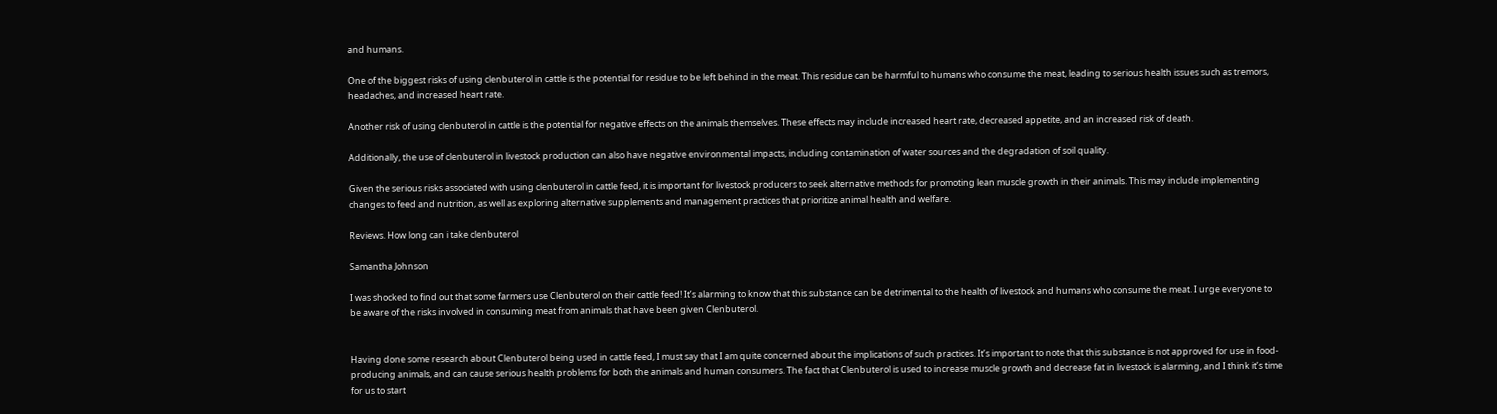and humans.

One of the biggest risks of using clenbuterol in cattle is the potential for residue to be left behind in the meat. This residue can be harmful to humans who consume the meat, leading to serious health issues such as tremors, headaches, and increased heart rate.

Another risk of using clenbuterol in cattle is the potential for negative effects on the animals themselves. These effects may include increased heart rate, decreased appetite, and an increased risk of death.

Additionally, the use of clenbuterol in livestock production can also have negative environmental impacts, including contamination of water sources and the degradation of soil quality.

Given the serious risks associated with using clenbuterol in cattle feed, it is important for livestock producers to seek alternative methods for promoting lean muscle growth in their animals. This may include implementing changes to feed and nutrition, as well as exploring alternative supplements and management practices that prioritize animal health and welfare.

Reviews. How long can i take clenbuterol

Samantha Johnson

I was shocked to find out that some farmers use Clenbuterol on their cattle feed! It’s alarming to know that this substance can be detrimental to the health of livestock and humans who consume the meat. I urge everyone to be aware of the risks involved in consuming meat from animals that have been given Clenbuterol.


Having done some research about Clenbuterol being used in cattle feed, I must say that I am quite concerned about the implications of such practices. It’s important to note that this substance is not approved for use in food-producing animals, and can cause serious health problems for both the animals and human consumers. The fact that Clenbuterol is used to increase muscle growth and decrease fat in livestock is alarming, and I think it’s time for us to start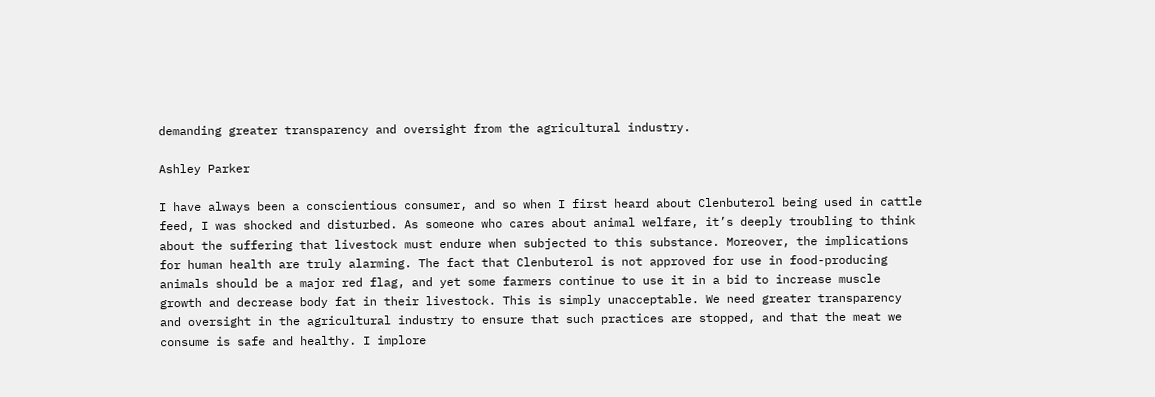demanding greater transparency and oversight from the agricultural industry.

Ashley Parker

I have always been a conscientious consumer, and so when I first heard about Clenbuterol being used in cattle feed, I was shocked and disturbed. As someone who cares about animal welfare, it’s deeply troubling to think about the suffering that livestock must endure when subjected to this substance. Moreover, the implications for human health are truly alarming. The fact that Clenbuterol is not approved for use in food-producing animals should be a major red flag, and yet some farmers continue to use it in a bid to increase muscle growth and decrease body fat in their livestock. This is simply unacceptable. We need greater transparency and oversight in the agricultural industry to ensure that such practices are stopped, and that the meat we consume is safe and healthy. I implore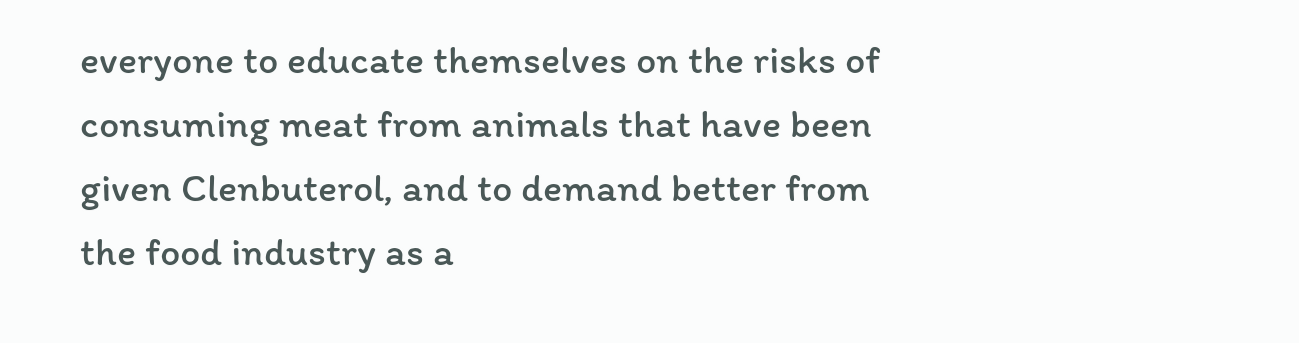everyone to educate themselves on the risks of consuming meat from animals that have been given Clenbuterol, and to demand better from the food industry as a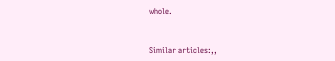whole.


Similar articles:,,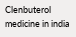Clenbuterol medicine in india